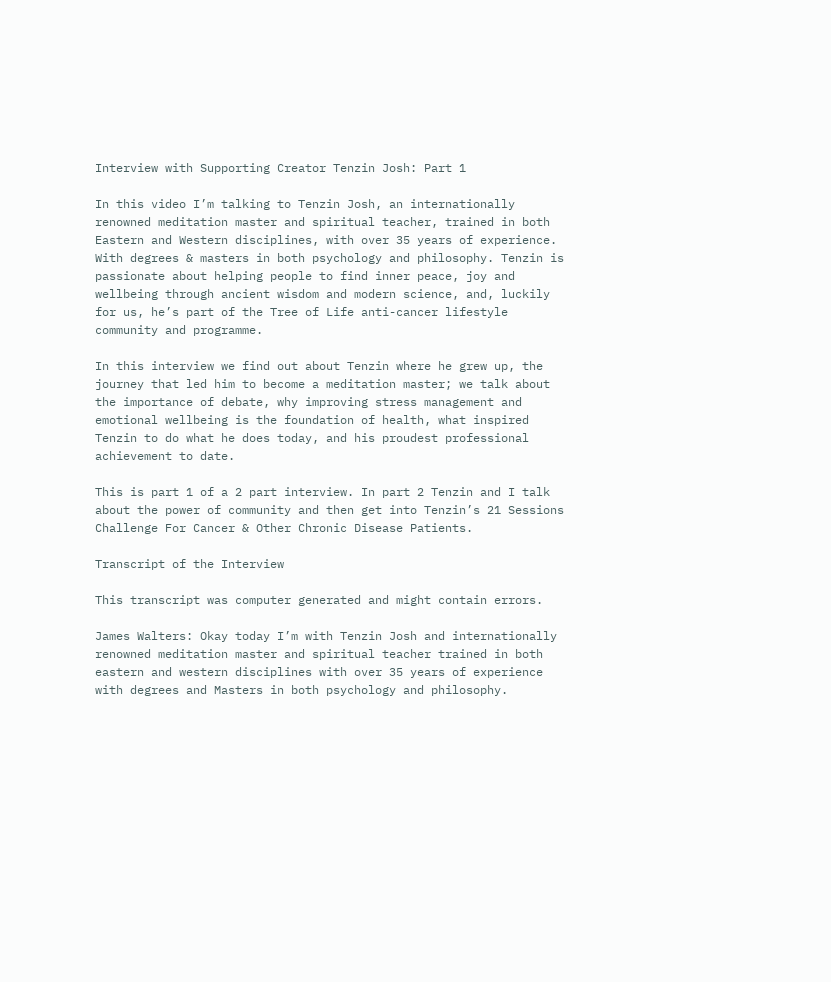Interview with Supporting Creator Tenzin Josh: Part 1

In this video I’m talking to Tenzin Josh, an internationally renowned meditation master and spiritual teacher, trained in both Eastern and Western disciplines, with over 35 years of experience. With degrees & masters in both psychology and philosophy. Tenzin is passionate about helping people to find inner peace, joy and wellbeing through ancient wisdom and modern science, and, luckily for us, he’s part of the Tree of Life anti-cancer lifestyle community and programme.

In this interview we find out about Tenzin where he grew up, the journey that led him to become a meditation master; we talk about the importance of debate, why improving stress management and emotional wellbeing is the foundation of health, what inspired Tenzin to do what he does today, and his proudest professional achievement to date.

This is part 1 of a 2 part interview. In part 2 Tenzin and I talk about the power of community and then get into Tenzin’s 21 Sessions Challenge For Cancer & Other Chronic Disease Patients.

Transcript of the Interview

This transcript was computer generated and might contain errors.

James Walters: Okay today I’m with Tenzin Josh and internationally renowned meditation master and spiritual teacher trained in both eastern and western disciplines with over 35 years of experience with degrees and Masters in both psychology and philosophy.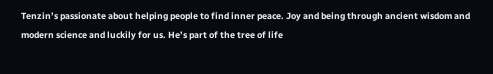Tenzin’s passionate about helping people to find inner peace. Joy and being through ancient wisdom and modern science and luckily for us. He’s part of the tree of life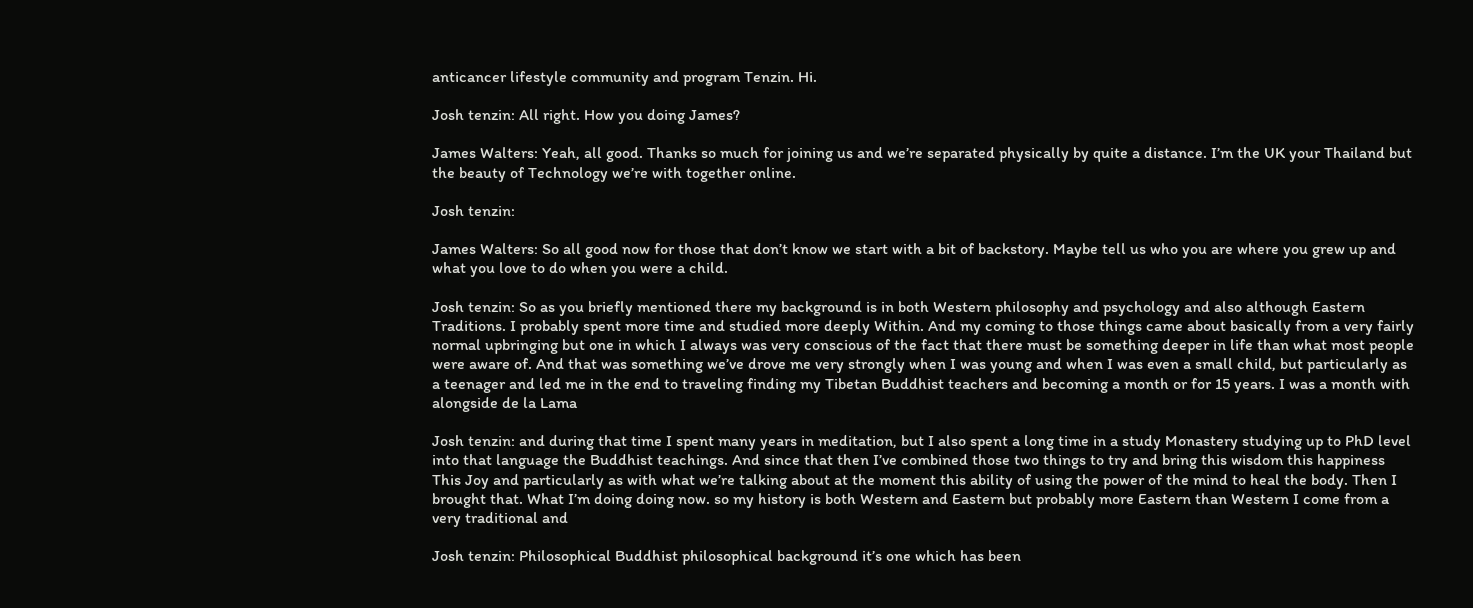anticancer lifestyle community and program Tenzin. Hi.

Josh tenzin: All right. How you doing James?

James Walters: Yeah, all good. Thanks so much for joining us and we’re separated physically by quite a distance. I’m the UK your Thailand but the beauty of Technology we’re with together online.

Josh tenzin:

James Walters: So all good now for those that don’t know we start with a bit of backstory. Maybe tell us who you are where you grew up and what you love to do when you were a child.

Josh tenzin: So as you briefly mentioned there my background is in both Western philosophy and psychology and also although Eastern Traditions. I probably spent more time and studied more deeply Within. And my coming to those things came about basically from a very fairly normal upbringing but one in which I always was very conscious of the fact that there must be something deeper in life than what most people were aware of. And that was something we’ve drove me very strongly when I was young and when I was even a small child, but particularly as a teenager and led me in the end to traveling finding my Tibetan Buddhist teachers and becoming a month or for 15 years. I was a month with alongside de la Lama

Josh tenzin: and during that time I spent many years in meditation, but I also spent a long time in a study Monastery studying up to PhD level into that language the Buddhist teachings. And since that then I’ve combined those two things to try and bring this wisdom this happiness This Joy and particularly as with what we’re talking about at the moment this ability of using the power of the mind to heal the body. Then I brought that. What I’m doing doing now. so my history is both Western and Eastern but probably more Eastern than Western I come from a very traditional and

Josh tenzin: Philosophical Buddhist philosophical background it’s one which has been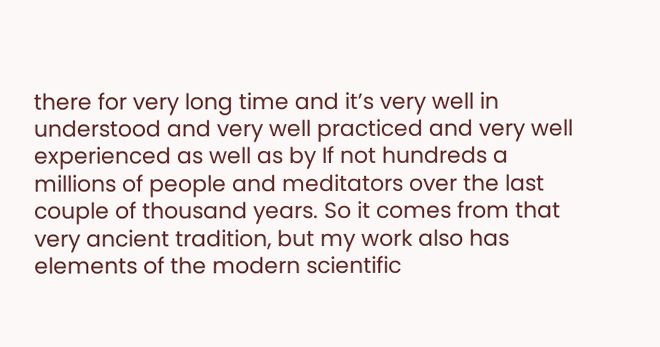there for very long time and it’s very well in understood and very well practiced and very well experienced as well as by If not hundreds a millions of people and meditators over the last couple of thousand years. So it comes from that very ancient tradition, but my work also has elements of the modern scientific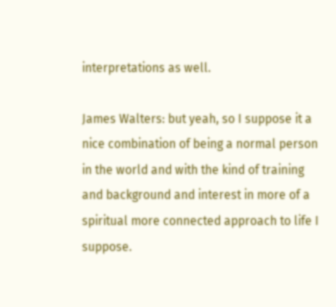interpretations as well.

James Walters: but yeah, so I suppose it a nice combination of being a normal person in the world and with the kind of training and background and interest in more of a spiritual more connected approach to life I suppose.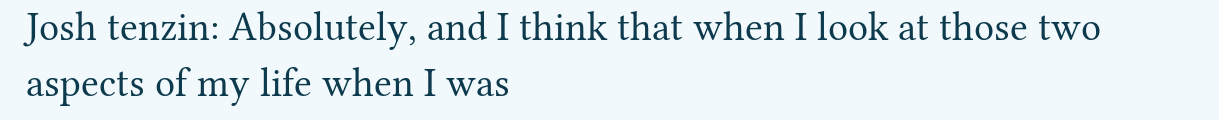Josh tenzin: Absolutely, and I think that when I look at those two aspects of my life when I was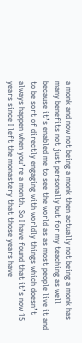a monk and now not being a monk then actually not being a monk has many benefits not just personally but for my teaching as well because it’s enabled me to see the world as as most people live it and to be sort of directly engaging with worldly things which doesn’t always happen when you’re a month. So I have found that it’s now 15 years since I left the monastery that those years have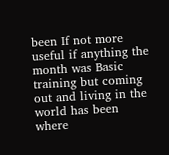been If not more useful if anything the month was Basic training but coming out and living in the world has been where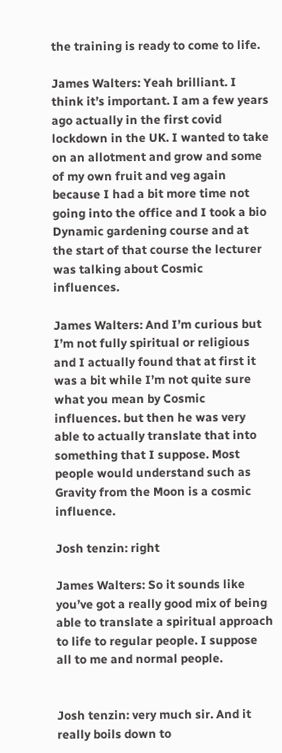the training is ready to come to life.

James Walters: Yeah brilliant. I think it’s important. I am a few years ago actually in the first covid lockdown in the UK. I wanted to take on an allotment and grow and some of my own fruit and veg again because I had a bit more time not going into the office and I took a bio Dynamic gardening course and at the start of that course the lecturer was talking about Cosmic influences.

James Walters: And I’m curious but I’m not fully spiritual or religious and I actually found that at first it was a bit while I’m not quite sure what you mean by Cosmic influences. but then he was very able to actually translate that into something that I suppose. Most people would understand such as Gravity from the Moon is a cosmic influence.

Josh tenzin: right

James Walters: So it sounds like you’ve got a really good mix of being able to translate a spiritual approach to life to regular people. I suppose all to me and normal people.


Josh tenzin: very much sir. And it really boils down to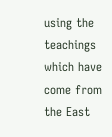using the teachings which have come from the East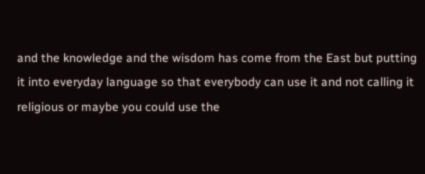and the knowledge and the wisdom has come from the East but putting it into everyday language so that everybody can use it and not calling it religious or maybe you could use the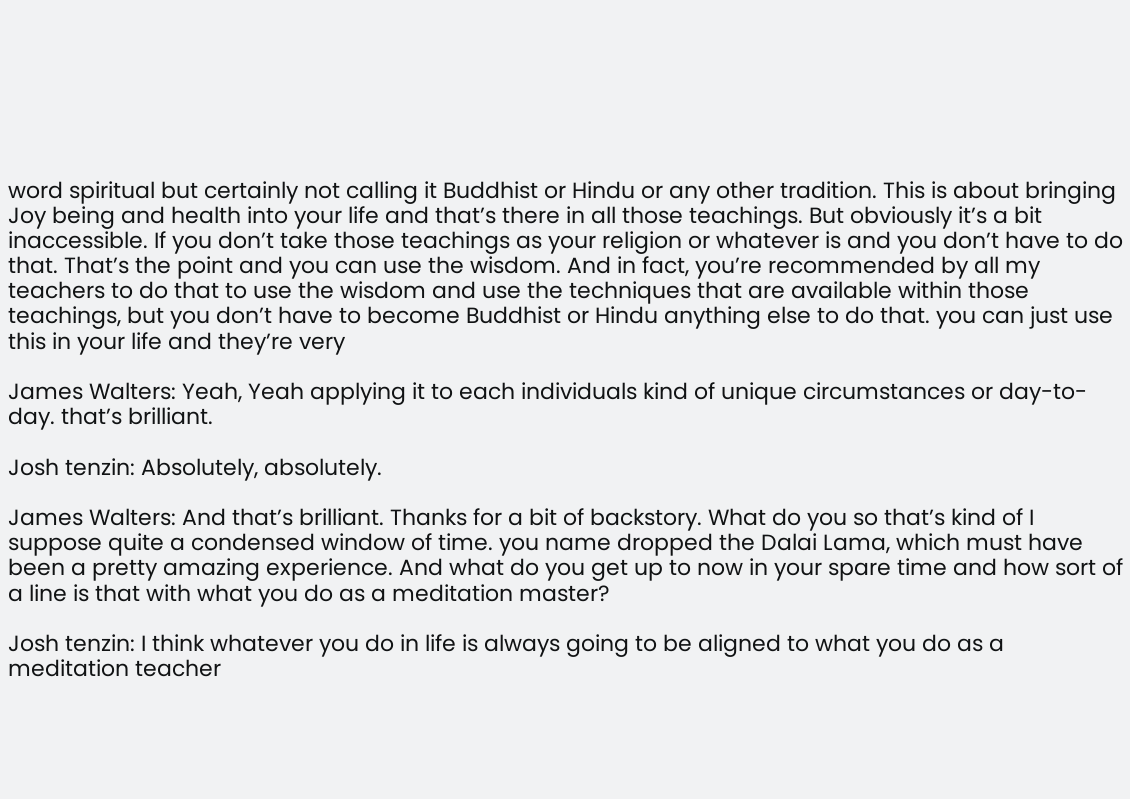word spiritual but certainly not calling it Buddhist or Hindu or any other tradition. This is about bringing Joy being and health into your life and that’s there in all those teachings. But obviously it’s a bit inaccessible. If you don’t take those teachings as your religion or whatever is and you don’t have to do that. That’s the point and you can use the wisdom. And in fact, you’re recommended by all my teachers to do that to use the wisdom and use the techniques that are available within those teachings, but you don’t have to become Buddhist or Hindu anything else to do that. you can just use this in your life and they’re very

James Walters: Yeah, Yeah applying it to each individuals kind of unique circumstances or day-to-day. that’s brilliant.

Josh tenzin: Absolutely, absolutely.

James Walters: And that’s brilliant. Thanks for a bit of backstory. What do you so that’s kind of I suppose quite a condensed window of time. you name dropped the Dalai Lama, which must have been a pretty amazing experience. And what do you get up to now in your spare time and how sort of a line is that with what you do as a meditation master?

Josh tenzin: I think whatever you do in life is always going to be aligned to what you do as a meditation teacher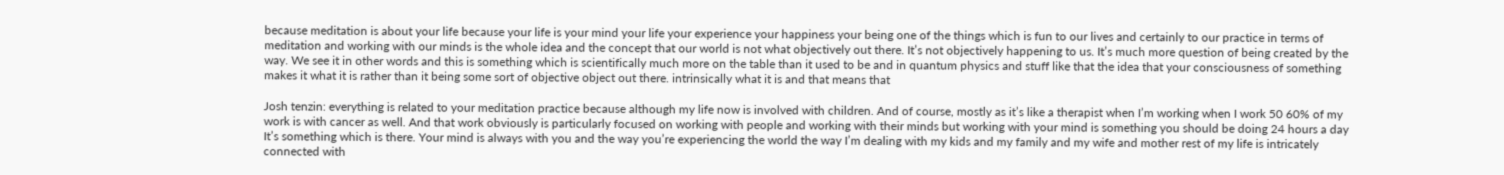because meditation is about your life because your life is your mind your life your experience your happiness your being one of the things which is fun to our lives and certainly to our practice in terms of meditation and working with our minds is the whole idea and the concept that our world is not what objectively out there. It’s not objectively happening to us. It’s much more question of being created by the way. We see it in other words and this is something which is scientifically much more on the table than it used to be and in quantum physics and stuff like that the idea that your consciousness of something makes it what it is rather than it being some sort of objective object out there. intrinsically what it is and that means that

Josh tenzin: everything is related to your meditation practice because although my life now is involved with children. And of course, mostly as it’s like a therapist when I’m working when I work 50 60% of my work is with cancer as well. And that work obviously is particularly focused on working with people and working with their minds but working with your mind is something you should be doing 24 hours a day It’s something which is there. Your mind is always with you and the way you’re experiencing the world the way I’m dealing with my kids and my family and my wife and mother rest of my life is intricately connected with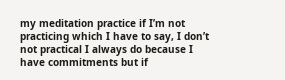my meditation practice if I’m not practicing which I have to say, I don’t not practical I always do because I have commitments but if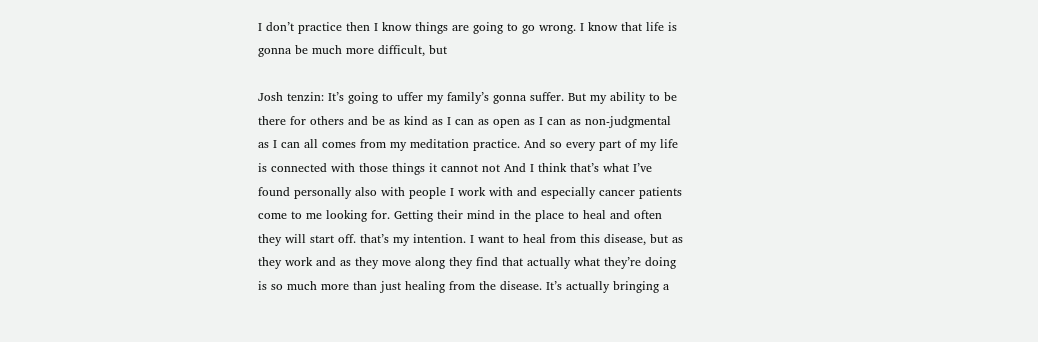I don’t practice then I know things are going to go wrong. I know that life is gonna be much more difficult, but

Josh tenzin: It’s going to uffer my family’s gonna suffer. But my ability to be there for others and be as kind as I can as open as I can as non-judgmental as I can all comes from my meditation practice. And so every part of my life is connected with those things it cannot not And I think that’s what I’ve found personally also with people I work with and especially cancer patients come to me looking for. Getting their mind in the place to heal and often they will start off. that’s my intention. I want to heal from this disease, but as they work and as they move along they find that actually what they’re doing is so much more than just healing from the disease. It’s actually bringing a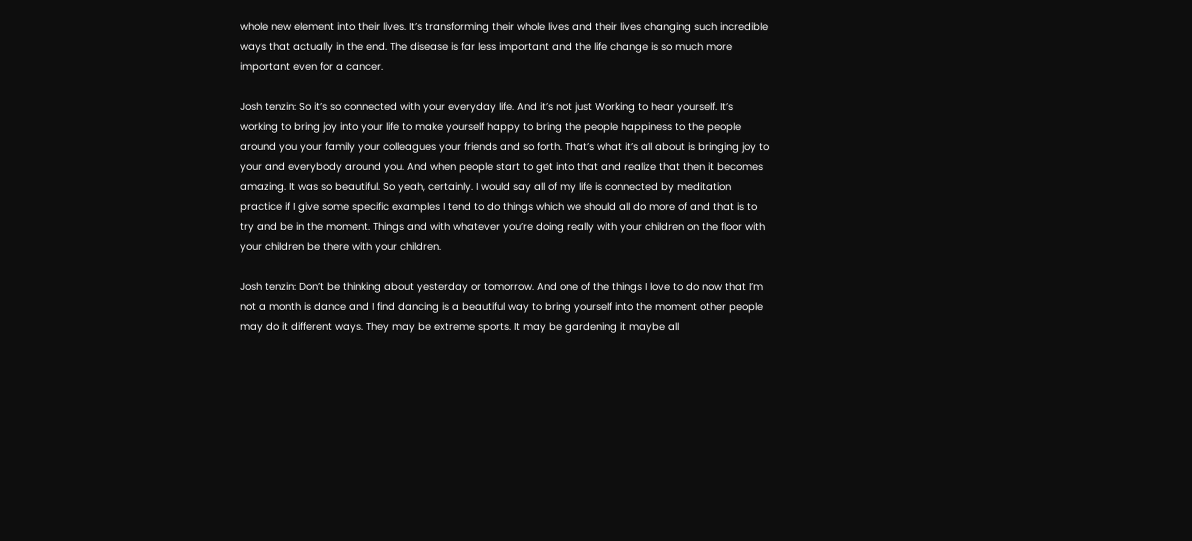whole new element into their lives. It’s transforming their whole lives and their lives changing such incredible ways that actually in the end. The disease is far less important and the life change is so much more important even for a cancer.

Josh tenzin: So it’s so connected with your everyday life. And it’s not just Working to hear yourself. It’s working to bring joy into your life to make yourself happy to bring the people happiness to the people around you your family your colleagues your friends and so forth. That’s what it’s all about is bringing joy to your and everybody around you. And when people start to get into that and realize that then it becomes amazing. It was so beautiful. So yeah, certainly. I would say all of my life is connected by meditation practice if I give some specific examples I tend to do things which we should all do more of and that is to try and be in the moment. Things and with whatever you’re doing really with your children on the floor with your children be there with your children.

Josh tenzin: Don’t be thinking about yesterday or tomorrow. And one of the things I love to do now that I’m not a month is dance and I find dancing is a beautiful way to bring yourself into the moment other people may do it different ways. They may be extreme sports. It may be gardening it maybe all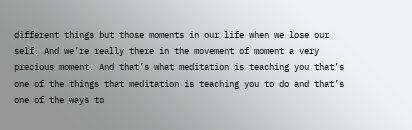different things but those moments in our life when we lose our self. And we’re really there in the movement of moment a very precious moment. And that’s what meditation is teaching you that’s one of the things that meditation is teaching you to do and that’s one of the ways to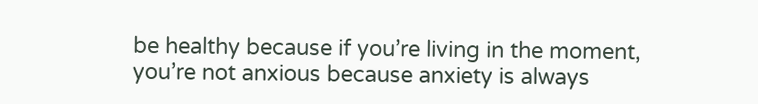be healthy because if you’re living in the moment, you’re not anxious because anxiety is always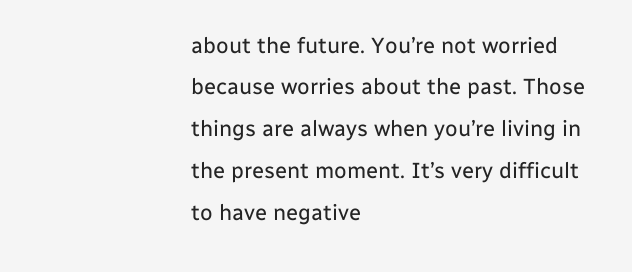about the future. You’re not worried because worries about the past. Those things are always when you’re living in the present moment. It’s very difficult to have negative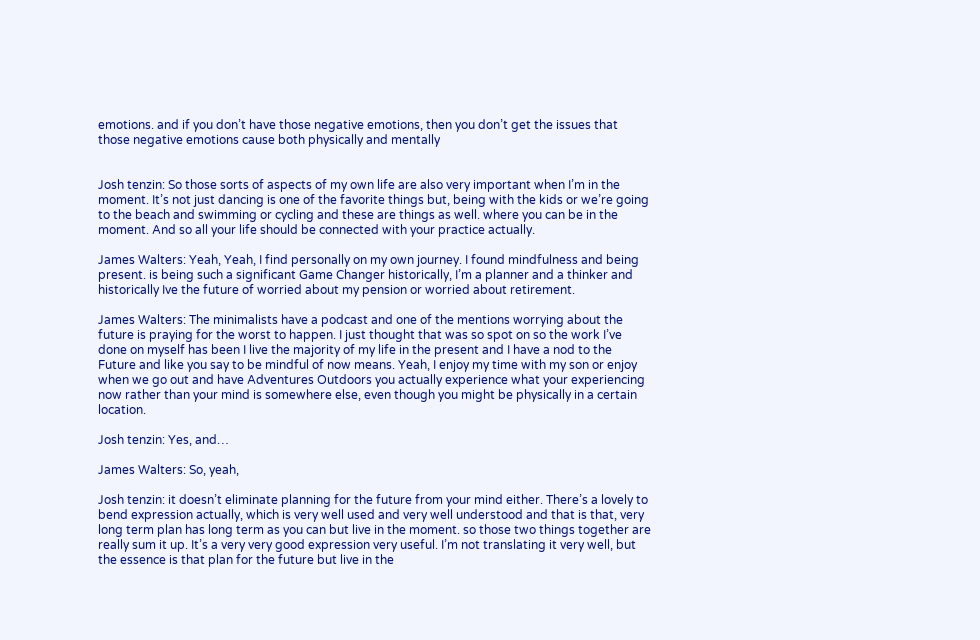emotions. and if you don’t have those negative emotions, then you don’t get the issues that those negative emotions cause both physically and mentally


Josh tenzin: So those sorts of aspects of my own life are also very important when I’m in the moment. It’s not just dancing is one of the favorite things but, being with the kids or we’re going to the beach and swimming or cycling and these are things as well. where you can be in the moment. And so all your life should be connected with your practice actually.

James Walters: Yeah, Yeah, I find personally on my own journey. I found mindfulness and being present. is being such a significant Game Changer historically, I’m a planner and a thinker and historically Ive the future of worried about my pension or worried about retirement.

James Walters: The minimalists have a podcast and one of the mentions worrying about the future is praying for the worst to happen. I just thought that was so spot on so the work I’ve done on myself has been I live the majority of my life in the present and I have a nod to the Future and like you say to be mindful of now means. Yeah, I enjoy my time with my son or enjoy when we go out and have Adventures Outdoors you actually experience what your experiencing now rather than your mind is somewhere else, even though you might be physically in a certain location.

Josh tenzin: Yes, and…

James Walters: So, yeah,

Josh tenzin: it doesn’t eliminate planning for the future from your mind either. There’s a lovely to bend expression actually, which is very well used and very well understood and that is that, very long term plan has long term as you can but live in the moment. so those two things together are really sum it up. It’s a very very good expression very useful. I’m not translating it very well, but the essence is that plan for the future but live in the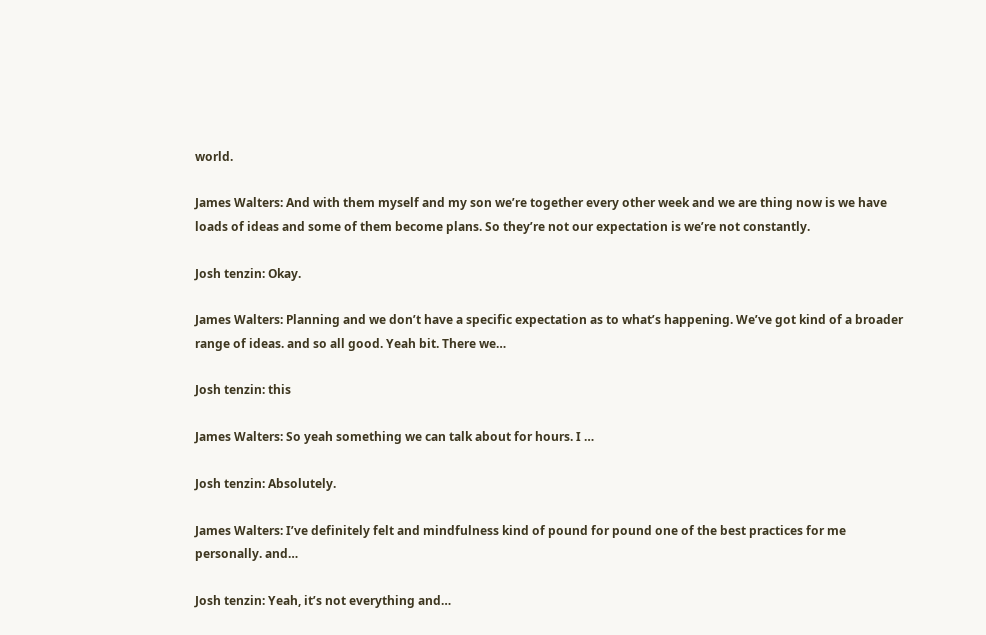world.

James Walters: And with them myself and my son we’re together every other week and we are thing now is we have loads of ideas and some of them become plans. So they’re not our expectation is we’re not constantly.

Josh tenzin: Okay.

James Walters: Planning and we don’t have a specific expectation as to what’s happening. We’ve got kind of a broader range of ideas. and so all good. Yeah bit. There we…

Josh tenzin: this

James Walters: So yeah something we can talk about for hours. I …

Josh tenzin: Absolutely.

James Walters: I’ve definitely felt and mindfulness kind of pound for pound one of the best practices for me personally. and…

Josh tenzin: Yeah, it’s not everything and…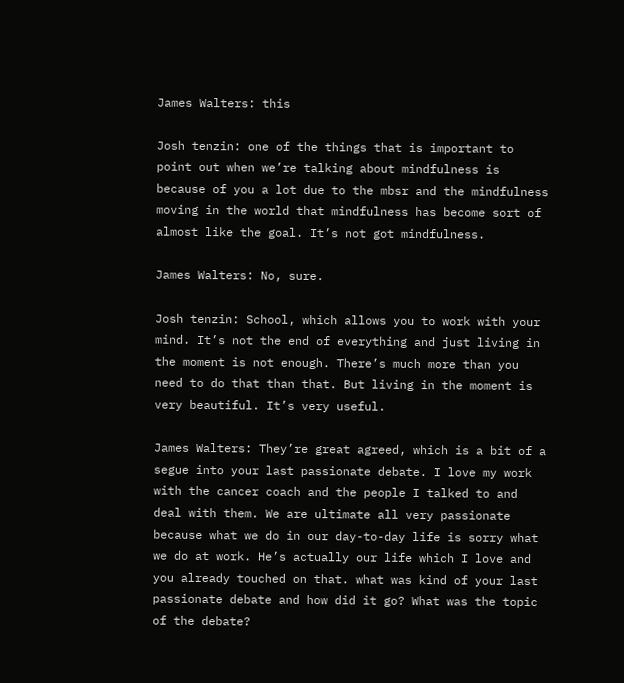James Walters: this

Josh tenzin: one of the things that is important to point out when we’re talking about mindfulness is because of you a lot due to the mbsr and the mindfulness moving in the world that mindfulness has become sort of almost like the goal. It’s not got mindfulness.

James Walters: No, sure.

Josh tenzin: School, which allows you to work with your mind. It’s not the end of everything and just living in the moment is not enough. There’s much more than you need to do that than that. But living in the moment is very beautiful. It’s very useful.

James Walters: They’re great agreed, which is a bit of a segue into your last passionate debate. I love my work with the cancer coach and the people I talked to and deal with them. We are ultimate all very passionate because what we do in our day-to-day life is sorry what we do at work. He’s actually our life which I love and you already touched on that. what was kind of your last passionate debate and how did it go? What was the topic of the debate?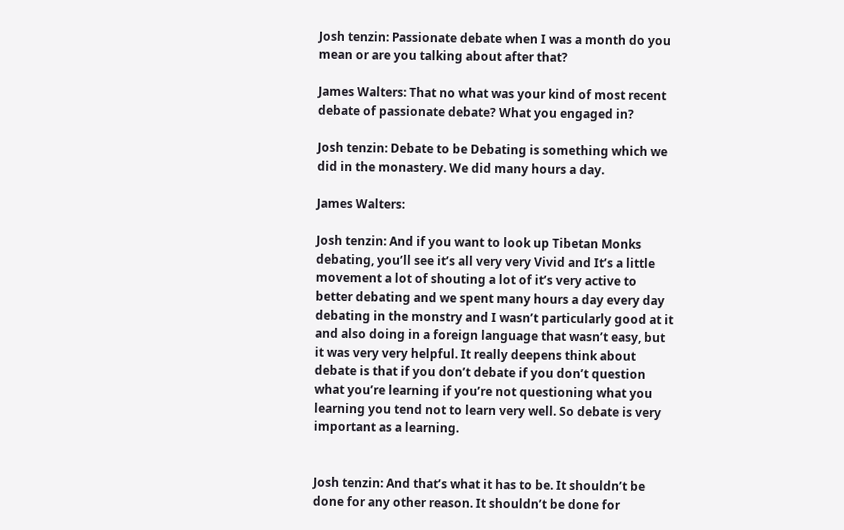Josh tenzin: Passionate debate when I was a month do you mean or are you talking about after that?

James Walters: That no what was your kind of most recent debate of passionate debate? What you engaged in?

Josh tenzin: Debate to be Debating is something which we did in the monastery. We did many hours a day.

James Walters:

Josh tenzin: And if you want to look up Tibetan Monks debating, you’ll see it’s all very very Vivid and It’s a little movement a lot of shouting a lot of it’s very active to better debating and we spent many hours a day every day debating in the monstry and I wasn’t particularly good at it and also doing in a foreign language that wasn’t easy, but it was very very helpful. It really deepens think about debate is that if you don’t debate if you don’t question what you’re learning if you’re not questioning what you learning you tend not to learn very well. So debate is very important as a learning.


Josh tenzin: And that’s what it has to be. It shouldn’t be done for any other reason. It shouldn’t be done for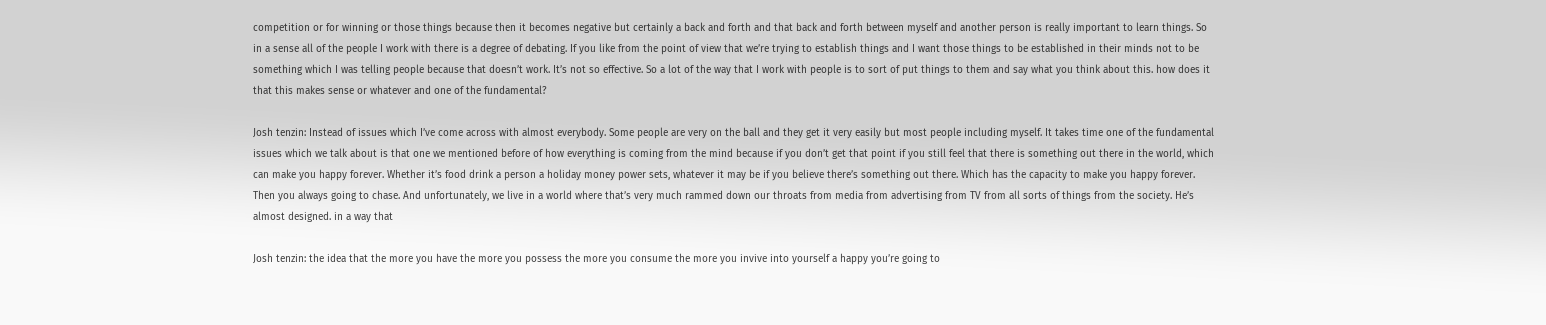competition or for winning or those things because then it becomes negative but certainly a back and forth and that back and forth between myself and another person is really important to learn things. So in a sense all of the people I work with there is a degree of debating. If you like from the point of view that we’re trying to establish things and I want those things to be established in their minds not to be something which I was telling people because that doesn’t work. It’s not so effective. So a lot of the way that I work with people is to sort of put things to them and say what you think about this. how does it that this makes sense or whatever and one of the fundamental?

Josh tenzin: Instead of issues which I’ve come across with almost everybody. Some people are very on the ball and they get it very easily but most people including myself. It takes time one of the fundamental issues which we talk about is that one we mentioned before of how everything is coming from the mind because if you don’t get that point if you still feel that there is something out there in the world, which can make you happy forever. Whether it’s food drink a person a holiday money power sets, whatever it may be if you believe there’s something out there. Which has the capacity to make you happy forever. Then you always going to chase. And unfortunately, we live in a world where that’s very much rammed down our throats from media from advertising from TV from all sorts of things from the society. He’s almost designed. in a way that

Josh tenzin: the idea that the more you have the more you possess the more you consume the more you invive into yourself a happy you’re going to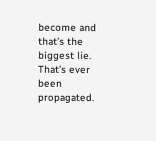become and that’s the biggest lie. That’s ever been propagated.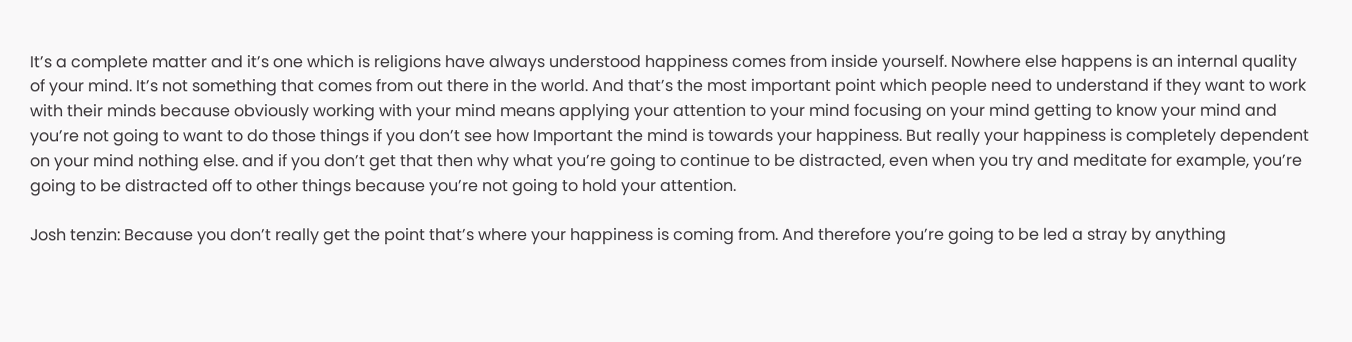It’s a complete matter and it’s one which is religions have always understood happiness comes from inside yourself. Nowhere else happens is an internal quality of your mind. It’s not something that comes from out there in the world. And that’s the most important point which people need to understand if they want to work with their minds because obviously working with your mind means applying your attention to your mind focusing on your mind getting to know your mind and you’re not going to want to do those things if you don’t see how Important the mind is towards your happiness. But really your happiness is completely dependent on your mind nothing else. and if you don’t get that then why what you’re going to continue to be distracted, even when you try and meditate for example, you’re going to be distracted off to other things because you’re not going to hold your attention.

Josh tenzin: Because you don’t really get the point that’s where your happiness is coming from. And therefore you’re going to be led a stray by anything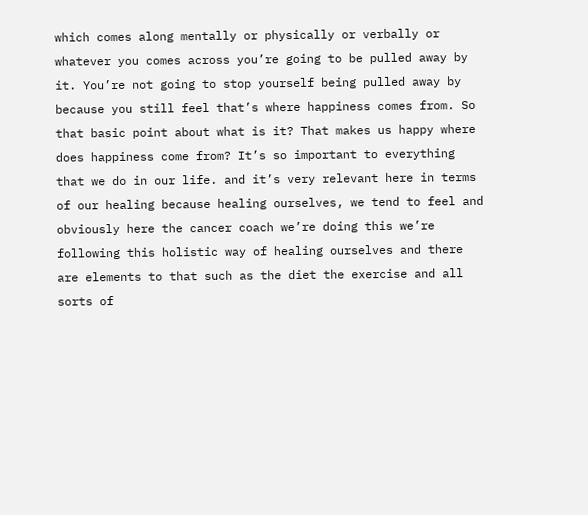which comes along mentally or physically or verbally or whatever you comes across you’re going to be pulled away by it. You’re not going to stop yourself being pulled away by because you still feel that’s where happiness comes from. So that basic point about what is it? That makes us happy where does happiness come from? It’s so important to everything that we do in our life. and it’s very relevant here in terms of our healing because healing ourselves, we tend to feel and obviously here the cancer coach we’re doing this we’re following this holistic way of healing ourselves and there are elements to that such as the diet the exercise and all sorts of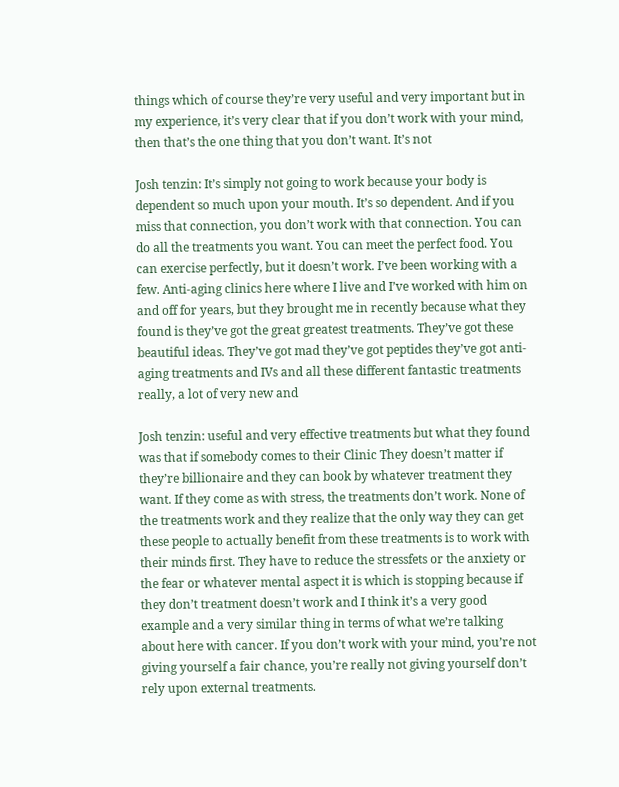things which of course they’re very useful and very important but in my experience, it’s very clear that if you don’t work with your mind, then that’s the one thing that you don’t want. It’s not

Josh tenzin: It’s simply not going to work because your body is dependent so much upon your mouth. It’s so dependent. And if you miss that connection, you don’t work with that connection. You can do all the treatments you want. You can meet the perfect food. You can exercise perfectly, but it doesn’t work. I’ve been working with a few. Anti-aging clinics here where I live and I’ve worked with him on and off for years, but they brought me in recently because what they found is they’ve got the great greatest treatments. They’ve got these beautiful ideas. They’ve got mad they’ve got peptides they’ve got anti-aging treatments and IVs and all these different fantastic treatments really, a lot of very new and

Josh tenzin: useful and very effective treatments but what they found was that if somebody comes to their Clinic They doesn’t matter if they’re billionaire and they can book by whatever treatment they want. If they come as with stress, the treatments don’t work. None of the treatments work and they realize that the only way they can get these people to actually benefit from these treatments is to work with their minds first. They have to reduce the stressfets or the anxiety or the fear or whatever mental aspect it is which is stopping because if they don’t treatment doesn’t work and I think it’s a very good example and a very similar thing in terms of what we’re talking about here with cancer. If you don’t work with your mind, you’re not giving yourself a fair chance, you’re really not giving yourself don’t rely upon external treatments.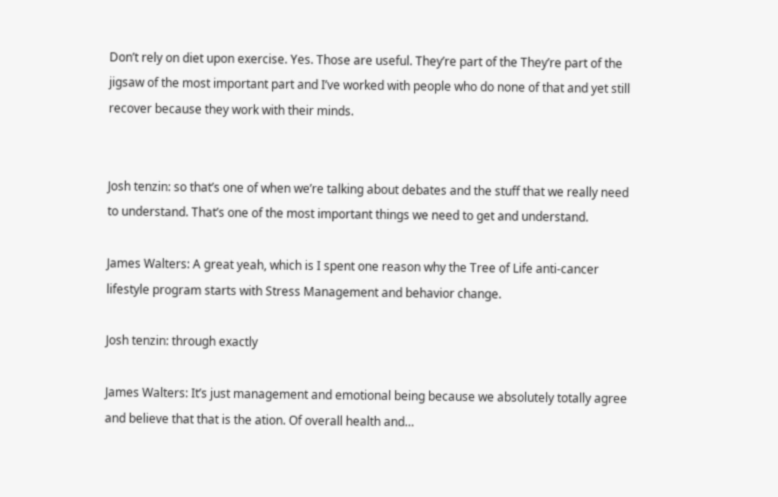Don’t rely on diet upon exercise. Yes. Those are useful. They’re part of the They’re part of the jigsaw of the most important part and I’ve worked with people who do none of that and yet still recover because they work with their minds.


Josh tenzin: so that’s one of when we’re talking about debates and the stuff that we really need to understand. That’s one of the most important things we need to get and understand.

James Walters: A great yeah, which is I spent one reason why the Tree of Life anti-cancer lifestyle program starts with Stress Management and behavior change.

Josh tenzin: through exactly

James Walters: It’s just management and emotional being because we absolutely totally agree and believe that that is the ation. Of overall health and…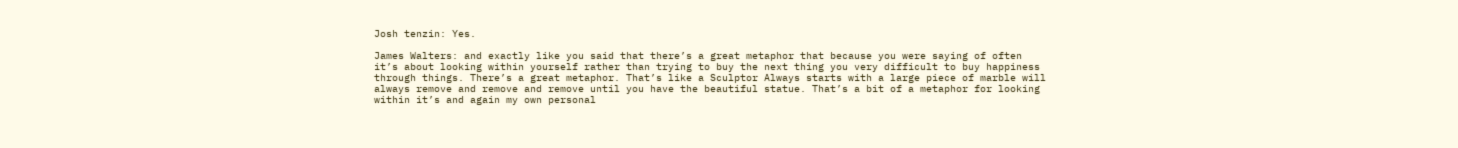Josh tenzin: Yes.

James Walters: and exactly like you said that there’s a great metaphor that because you were saying of often it’s about looking within yourself rather than trying to buy the next thing you very difficult to buy happiness through things. There’s a great metaphor. That’s like a Sculptor Always starts with a large piece of marble will always remove and remove and remove until you have the beautiful statue. That’s a bit of a metaphor for looking within it’s and again my own personal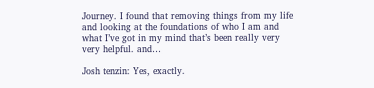Journey. I found that removing things from my life and looking at the foundations of who I am and what I’ve got in my mind that’s been really very very helpful. and…

Josh tenzin: Yes, exactly.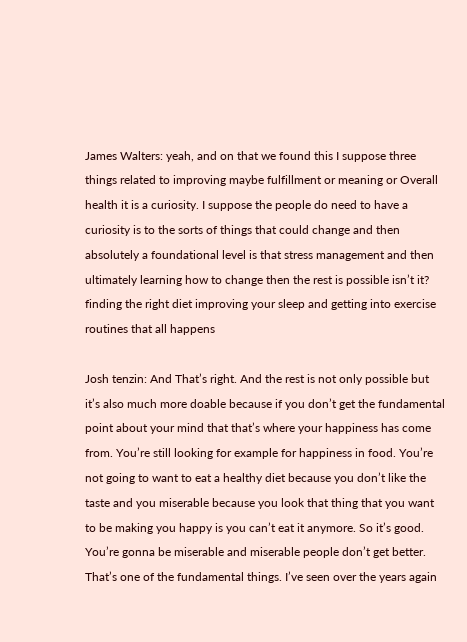James Walters: yeah, and on that we found this I suppose three things related to improving maybe fulfillment or meaning or Overall health it is a curiosity. I suppose the people do need to have a curiosity is to the sorts of things that could change and then absolutely a foundational level is that stress management and then ultimately learning how to change then the rest is possible isn’t it? finding the right diet improving your sleep and getting into exercise routines that all happens

Josh tenzin: And That’s right. And the rest is not only possible but it’s also much more doable because if you don’t get the fundamental point about your mind that that’s where your happiness has come from. You’re still looking for example for happiness in food. You’re not going to want to eat a healthy diet because you don’t like the taste and you miserable because you look that thing that you want to be making you happy is you can’t eat it anymore. So it’s good. You’re gonna be miserable and miserable people don’t get better. That’s one of the fundamental things. I’ve seen over the years again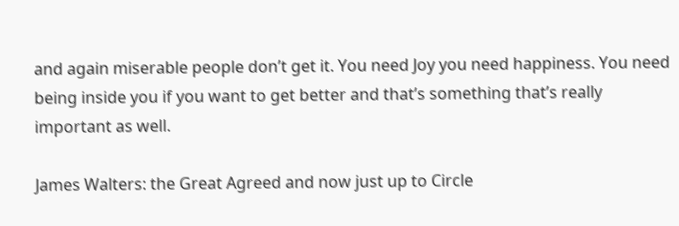and again miserable people don’t get it. You need Joy you need happiness. You need being inside you if you want to get better and that’s something that’s really important as well.

James Walters: the Great Agreed and now just up to Circle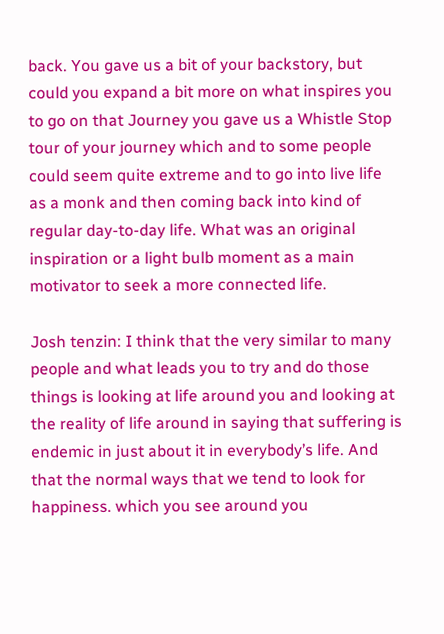back. You gave us a bit of your backstory, but could you expand a bit more on what inspires you to go on that Journey you gave us a Whistle Stop tour of your journey which and to some people could seem quite extreme and to go into live life as a monk and then coming back into kind of regular day-to-day life. What was an original inspiration or a light bulb moment as a main motivator to seek a more connected life.

Josh tenzin: I think that the very similar to many people and what leads you to try and do those things is looking at life around you and looking at the reality of life around in saying that suffering is endemic in just about it in everybody’s life. And that the normal ways that we tend to look for happiness. which you see around you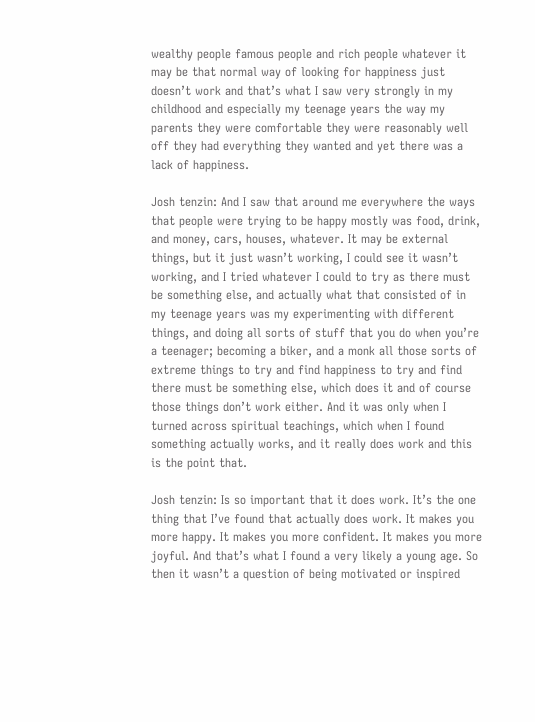wealthy people famous people and rich people whatever it may be that normal way of looking for happiness just doesn’t work and that’s what I saw very strongly in my childhood and especially my teenage years the way my parents they were comfortable they were reasonably well off they had everything they wanted and yet there was a lack of happiness.

Josh tenzin: And I saw that around me everywhere the ways that people were trying to be happy mostly was food, drink, and money, cars, houses, whatever. It may be external things, but it just wasn’t working, I could see it wasn’t working, and I tried whatever I could to try as there must be something else, and actually what that consisted of in my teenage years was my experimenting with different things, and doing all sorts of stuff that you do when you’re a teenager; becoming a biker, and a monk all those sorts of extreme things to try and find happiness to try and find there must be something else, which does it and of course those things don’t work either. And it was only when I turned across spiritual teachings, which when I found something actually works, and it really does work and this is the point that.

Josh tenzin: Is so important that it does work. It’s the one thing that I’ve found that actually does work. It makes you more happy. It makes you more confident. It makes you more joyful. And that’s what I found a very likely a young age. So then it wasn’t a question of being motivated or inspired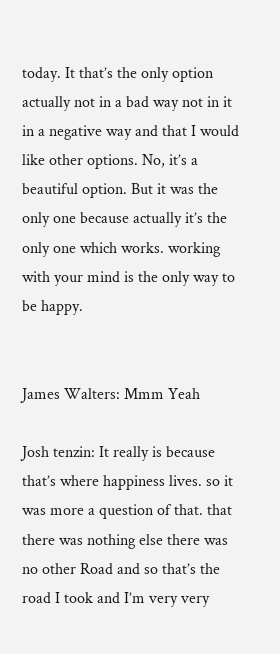today. It that’s the only option actually not in a bad way not in it in a negative way and that I would like other options. No, it’s a beautiful option. But it was the only one because actually it’s the only one which works. working with your mind is the only way to be happy.


James Walters: Mmm Yeah

Josh tenzin: It really is because that’s where happiness lives. so it was more a question of that. that there was nothing else there was no other Road and so that’s the road I took and I’m very very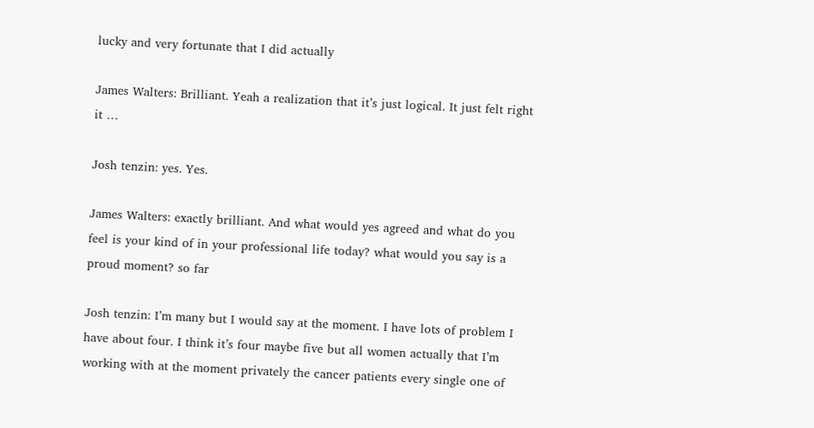lucky and very fortunate that I did actually

James Walters: Brilliant. Yeah a realization that it’s just logical. It just felt right it …

Josh tenzin: yes. Yes.

James Walters: exactly brilliant. And what would yes agreed and what do you feel is your kind of in your professional life today? what would you say is a proud moment? so far

Josh tenzin: I’m many but I would say at the moment. I have lots of problem I have about four. I think it’s four maybe five but all women actually that I’m working with at the moment privately the cancer patients every single one of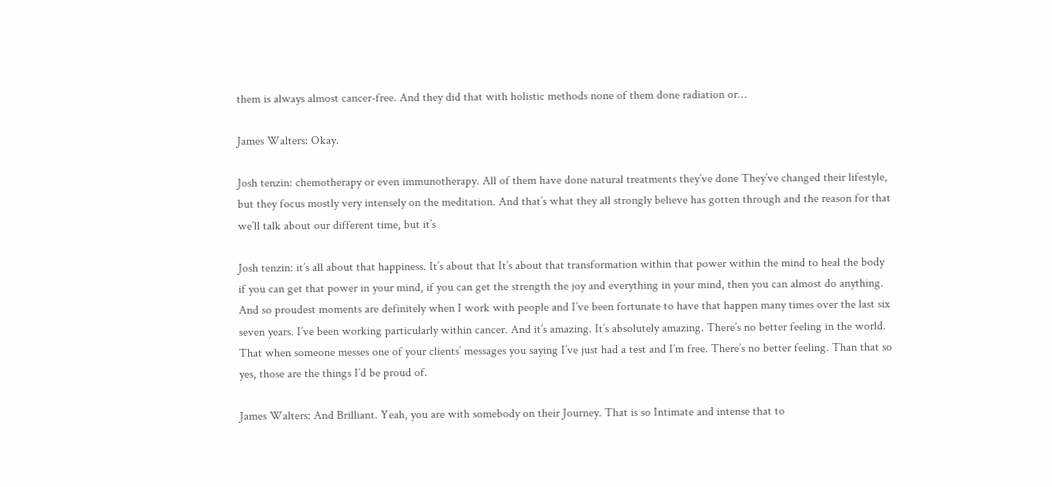them is always almost cancer-free. And they did that with holistic methods none of them done radiation or…

James Walters: Okay.

Josh tenzin: chemotherapy or even immunotherapy. All of them have done natural treatments they’ve done They’ve changed their lifestyle, but they focus mostly very intensely on the meditation. And that’s what they all strongly believe has gotten through and the reason for that we’ll talk about our different time, but it’s

Josh tenzin: it’s all about that happiness. It’s about that It’s about that transformation within that power within the mind to heal the body if you can get that power in your mind, if you can get the strength the joy and everything in your mind, then you can almost do anything. And so proudest moments are definitely when I work with people and I’ve been fortunate to have that happen many times over the last six seven years. I’ve been working particularly within cancer. And it’s amazing. It’s absolutely amazing. There’s no better feeling in the world. That when someone messes one of your clients’ messages you saying I’ve just had a test and I’m free. There’s no better feeling. Than that so yes, those are the things I’d be proud of.

James Walters: And Brilliant. Yeah, you are with somebody on their Journey. That is so Intimate and intense that to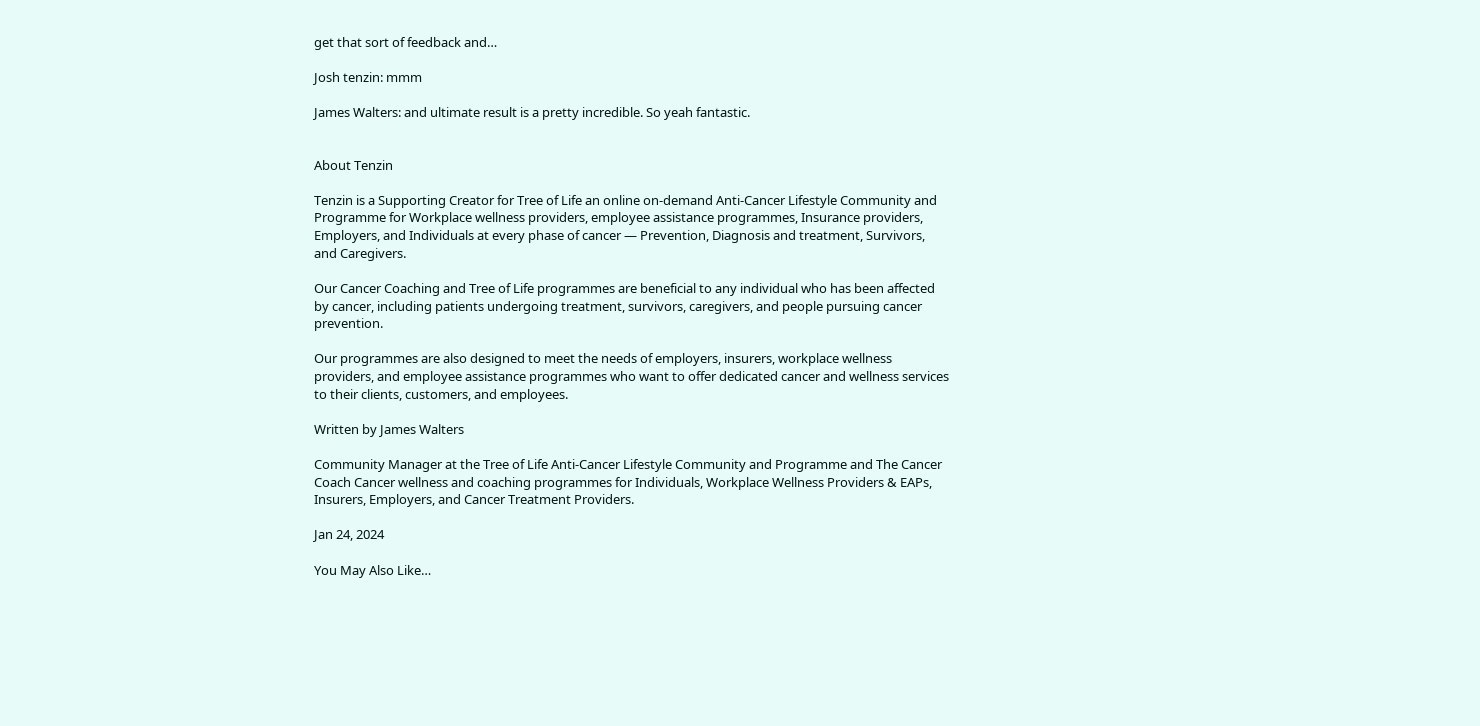get that sort of feedback and…

Josh tenzin: mmm

James Walters: and ultimate result is a pretty incredible. So yeah fantastic.


About Tenzin

Tenzin is a Supporting Creator for Tree of Life an online on-demand Anti-Cancer Lifestyle Community and Programme for Workplace wellness providers, employee assistance programmes, Insurance providers, Employers, and Individuals at every phase of cancer — Prevention, Diagnosis and treatment, Survivors, and Caregivers.

Our Cancer Coaching and Tree of Life programmes are beneficial to any individual who has been affected by cancer, including patients undergoing treatment, survivors, caregivers, and people pursuing cancer prevention.

Our programmes are also designed to meet the needs of employers, insurers, workplace wellness providers, and employee assistance programmes who want to offer dedicated cancer and wellness services to their clients, customers, and employees.

Written by James Walters

Community Manager at the Tree of Life Anti-Cancer Lifestyle Community and Programme and The Cancer Coach Cancer wellness and coaching programmes for Individuals, Workplace Wellness Providers & EAPs, Insurers, Employers, and Cancer Treatment Providers.

Jan 24, 2024

You May Also Like…